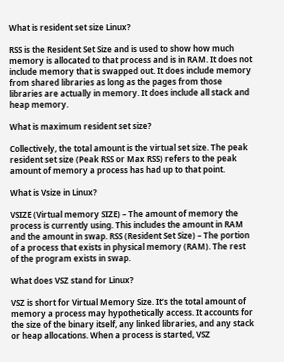What is resident set size Linux?

RSS is the Resident Set Size and is used to show how much memory is allocated to that process and is in RAM. It does not include memory that is swapped out. It does include memory from shared libraries as long as the pages from those libraries are actually in memory. It does include all stack and heap memory.

What is maximum resident set size?

Collectively, the total amount is the virtual set size. The peak resident set size (Peak RSS or Max RSS) refers to the peak amount of memory a process has had up to that point.

What is Vsize in Linux?

VSIZE (Virtual memory SIZE) – The amount of memory the process is currently using. This includes the amount in RAM and the amount in swap. RSS (Resident Set Size) – The portion of a process that exists in physical memory (RAM). The rest of the program exists in swap.

What does VSZ stand for Linux?

VSZ is short for Virtual Memory Size. It’s the total amount of memory a process may hypothetically access. It accounts for the size of the binary itself, any linked libraries, and any stack or heap allocations. When a process is started, VSZ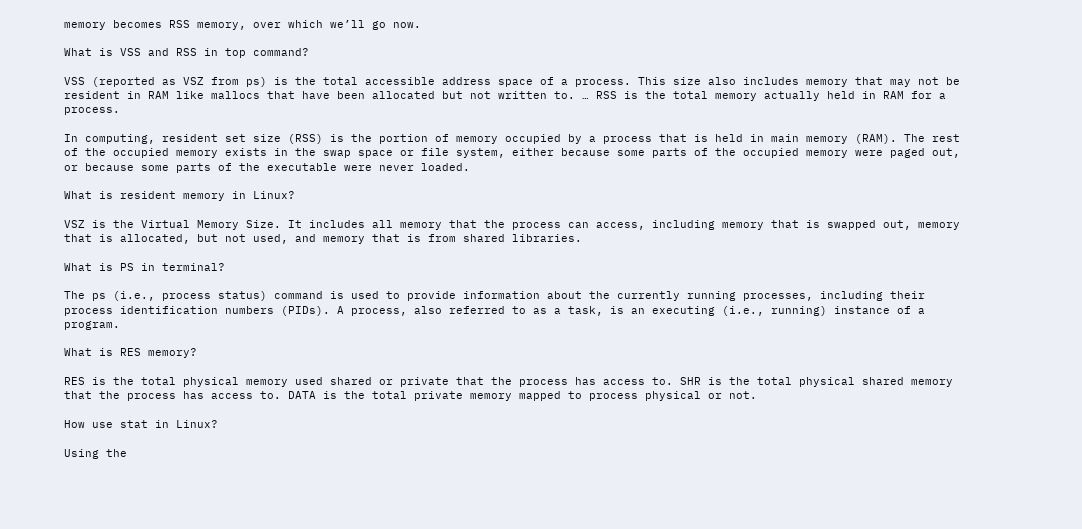memory becomes RSS memory, over which we’ll go now.

What is VSS and RSS in top command?

VSS (reported as VSZ from ps) is the total accessible address space of a process. This size also includes memory that may not be resident in RAM like mallocs that have been allocated but not written to. … RSS is the total memory actually held in RAM for a process.

In computing, resident set size (RSS) is the portion of memory occupied by a process that is held in main memory (RAM). The rest of the occupied memory exists in the swap space or file system, either because some parts of the occupied memory were paged out, or because some parts of the executable were never loaded.

What is resident memory in Linux?

VSZ is the Virtual Memory Size. It includes all memory that the process can access, including memory that is swapped out, memory that is allocated, but not used, and memory that is from shared libraries.

What is PS in terminal?

The ps (i.e., process status) command is used to provide information about the currently running processes, including their process identification numbers (PIDs). A process, also referred to as a task, is an executing (i.e., running) instance of a program.

What is RES memory?

RES is the total physical memory used shared or private that the process has access to. SHR is the total physical shared memory that the process has access to. DATA is the total private memory mapped to process physical or not.

How use stat in Linux?

Using the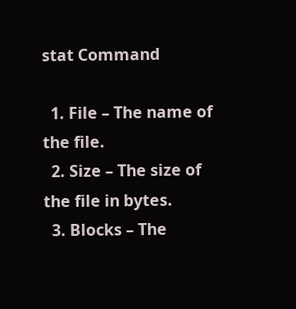stat Command

  1. File – The name of the file.
  2. Size – The size of the file in bytes.
  3. Blocks – The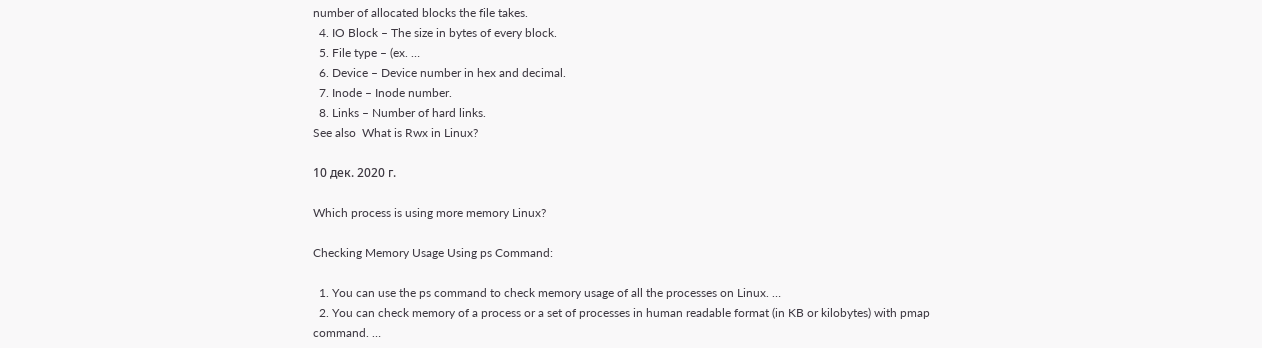number of allocated blocks the file takes.
  4. IO Block – The size in bytes of every block.
  5. File type – (ex. …
  6. Device – Device number in hex and decimal.
  7. Inode – Inode number.
  8. Links – Number of hard links.
See also  What is Rwx in Linux?

10 дек. 2020 г.

Which process is using more memory Linux?

Checking Memory Usage Using ps Command:

  1. You can use the ps command to check memory usage of all the processes on Linux. …
  2. You can check memory of a process or a set of processes in human readable format (in KB or kilobytes) with pmap command. …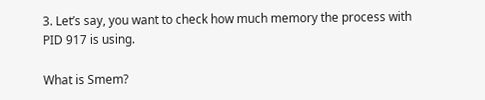3. Let’s say, you want to check how much memory the process with PID 917 is using.

What is Smem?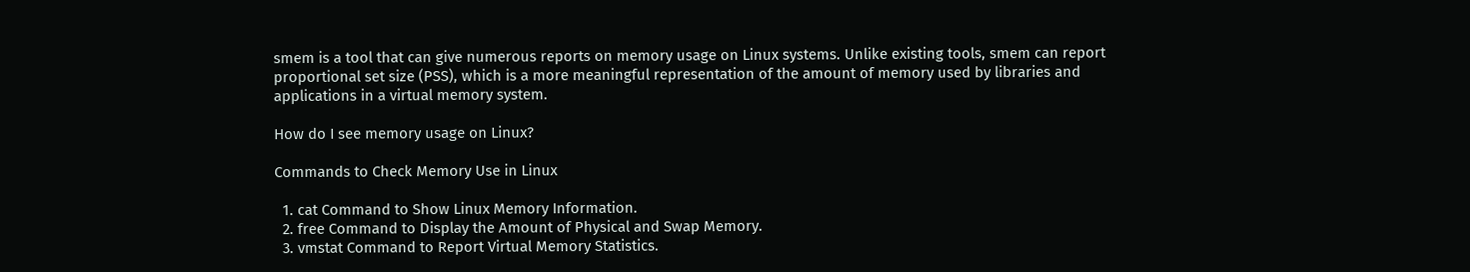smem is a tool that can give numerous reports on memory usage on Linux systems. Unlike existing tools, smem can report proportional set size (PSS), which is a more meaningful representation of the amount of memory used by libraries and applications in a virtual memory system.

How do I see memory usage on Linux?

Commands to Check Memory Use in Linux

  1. cat Command to Show Linux Memory Information.
  2. free Command to Display the Amount of Physical and Swap Memory.
  3. vmstat Command to Report Virtual Memory Statistics.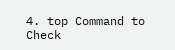4. top Command to Check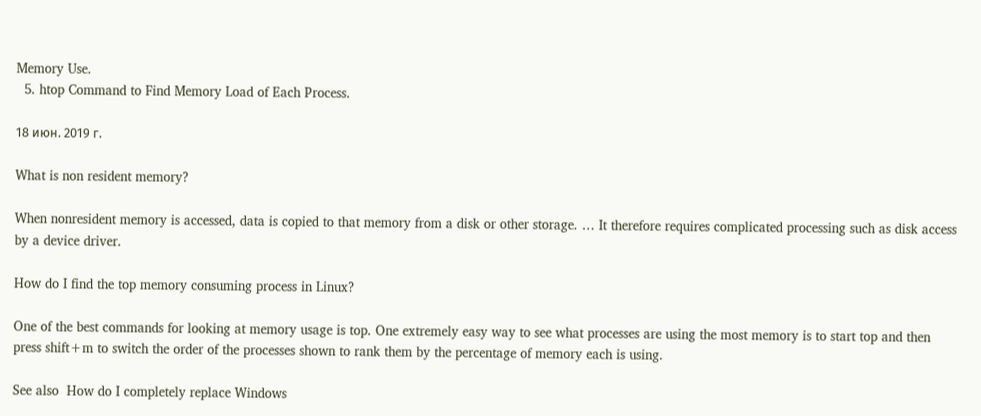Memory Use.
  5. htop Command to Find Memory Load of Each Process.

18 июн. 2019 г.

What is non resident memory?

When nonresident memory is accessed, data is copied to that memory from a disk or other storage. … It therefore requires complicated processing such as disk access by a device driver.

How do I find the top memory consuming process in Linux?

One of the best commands for looking at memory usage is top. One extremely easy way to see what processes are using the most memory is to start top and then press shift+m to switch the order of the processes shown to rank them by the percentage of memory each is using.

See also  How do I completely replace Windows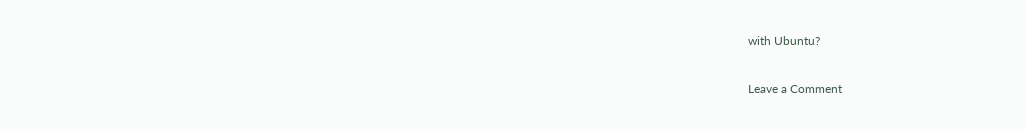with Ubuntu?

Leave a Comment